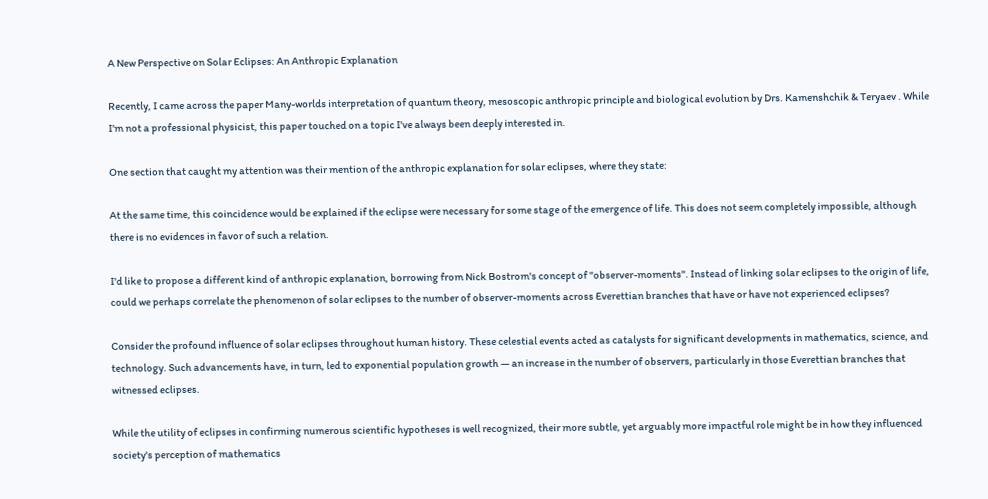A New Perspective on Solar Eclipses: An Anthropic Explanation

Recently, I came across the paper Many-worlds interpretation of quantum theory, mesoscopic anthropic principle and biological evolution by Drs. Kamenshchik & Teryaev . While I'm not a professional physicist, this paper touched on a topic I've always been deeply interested in.

One section that caught my attention was their mention of the anthropic explanation for solar eclipses, where they state:

At the same time, this coincidence would be explained if the eclipse were necessary for some stage of the emergence of life. This does not seem completely impossible, although there is no evidences in favor of such a relation.

I'd like to propose a different kind of anthropic explanation, borrowing from Nick Bostrom's concept of "observer-moments". Instead of linking solar eclipses to the origin of life, could we perhaps correlate the phenomenon of solar eclipses to the number of observer-moments across Everettian branches that have or have not experienced eclipses?

Consider the profound influence of solar eclipses throughout human history. These celestial events acted as catalysts for significant developments in mathematics, science, and technology. Such advancements have, in turn, led to exponential population growth — an increase in the number of observers, particularly in those Everettian branches that witnessed eclipses.

While the utility of eclipses in confirming numerous scientific hypotheses is well recognized, their more subtle, yet arguably more impactful role might be in how they influenced society's perception of mathematics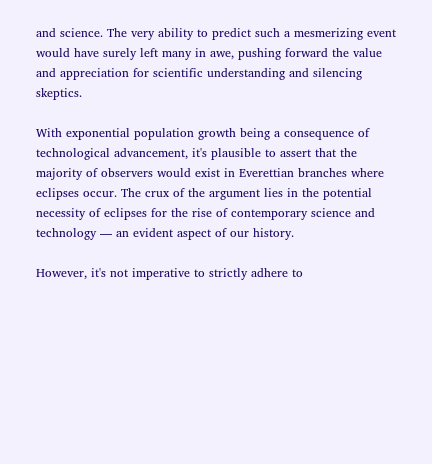and science. The very ability to predict such a mesmerizing event would have surely left many in awe, pushing forward the value and appreciation for scientific understanding and silencing skeptics.

With exponential population growth being a consequence of technological advancement, it's plausible to assert that the majority of observers would exist in Everettian branches where eclipses occur. The crux of the argument lies in the potential necessity of eclipses for the rise of contemporary science and technology — an evident aspect of our history.

However, it's not imperative to strictly adhere to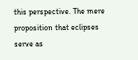this perspective. The mere proposition that eclipses serve as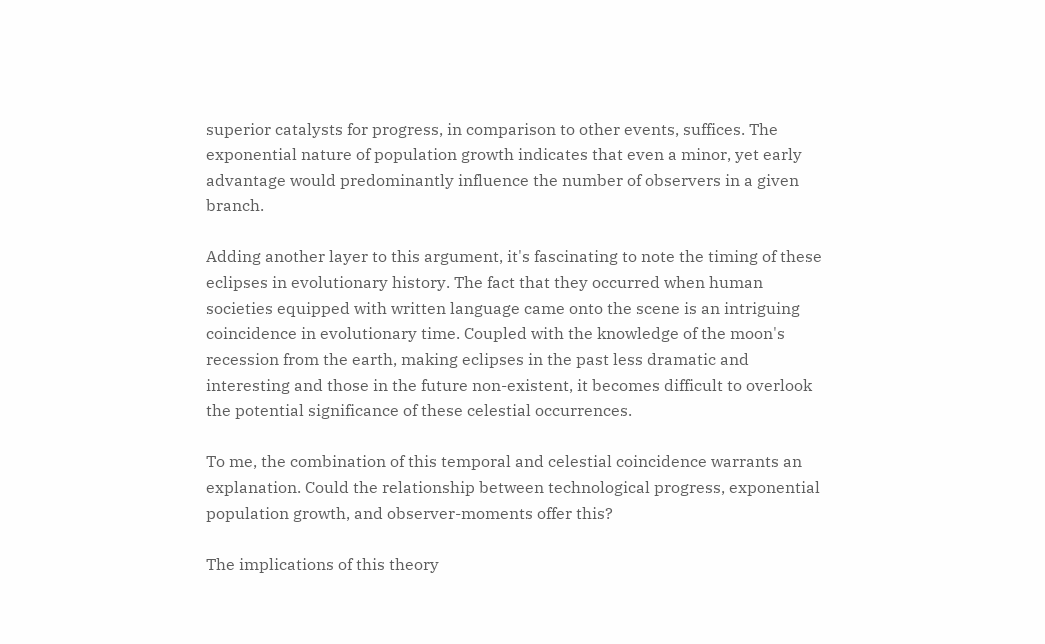superior catalysts for progress, in comparison to other events, suffices. The exponential nature of population growth indicates that even a minor, yet early advantage would predominantly influence the number of observers in a given branch.

Adding another layer to this argument, it's fascinating to note the timing of these eclipses in evolutionary history. The fact that they occurred when human societies equipped with written language came onto the scene is an intriguing coincidence in evolutionary time. Coupled with the knowledge of the moon's recession from the earth, making eclipses in the past less dramatic and interesting and those in the future non-existent, it becomes difficult to overlook the potential significance of these celestial occurrences.

To me, the combination of this temporal and celestial coincidence warrants an explanation. Could the relationship between technological progress, exponential population growth, and observer-moments offer this?

The implications of this theory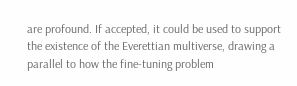are profound. If accepted, it could be used to support the existence of the Everettian multiverse, drawing a parallel to how the fine-tuning problem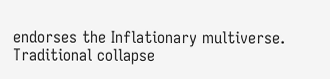endorses the Inflationary multiverse. Traditional collapse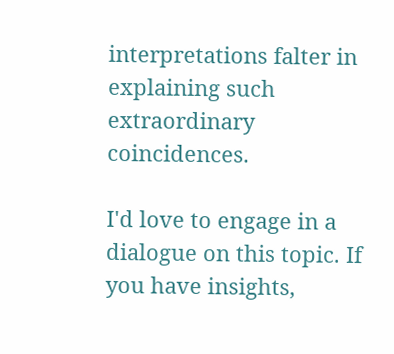interpretations falter in explaining such extraordinary coincidences.

I'd love to engage in a dialogue on this topic. If you have insights,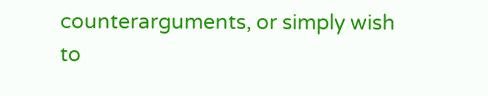counterarguments, or simply wish to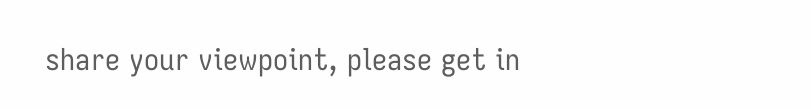share your viewpoint, please get in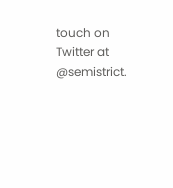touch on Twitter at @semistrict.